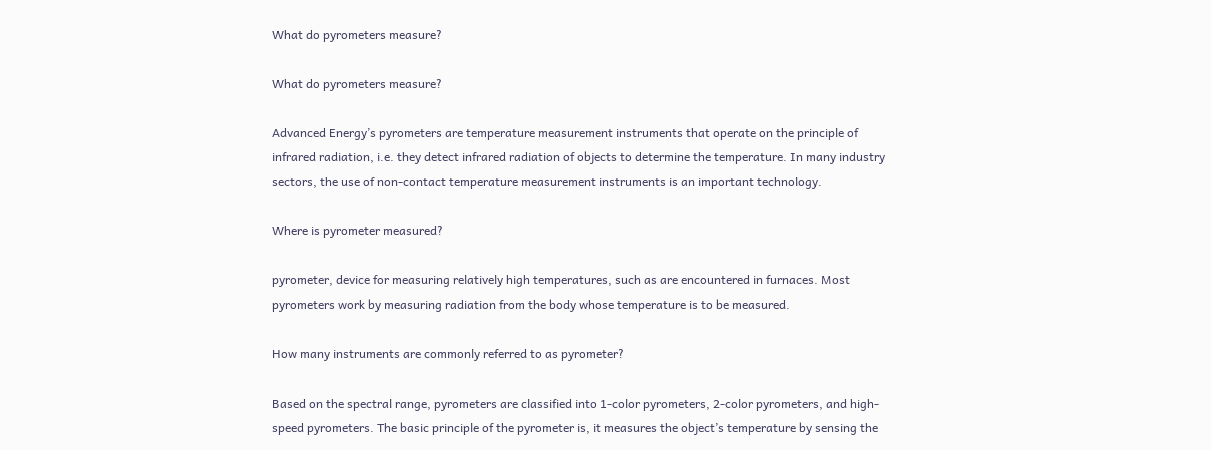What do pyrometers measure?

What do pyrometers measure?

Advanced Energy’s pyrometers are temperature measurement instruments that operate on the principle of infrared radiation, i.e. they detect infrared radiation of objects to determine the temperature. In many industry sectors, the use of non-contact temperature measurement instruments is an important technology.

Where is pyrometer measured?

pyrometer, device for measuring relatively high temperatures, such as are encountered in furnaces. Most pyrometers work by measuring radiation from the body whose temperature is to be measured.

How many instruments are commonly referred to as pyrometer?

Based on the spectral range, pyrometers are classified into 1-color pyrometers, 2-color pyrometers, and high-speed pyrometers. The basic principle of the pyrometer is, it measures the object’s temperature by sensing the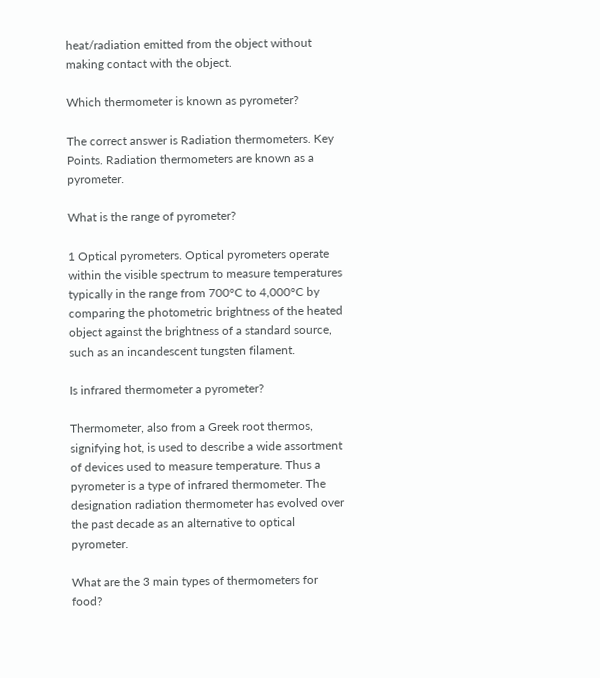heat/radiation emitted from the object without making contact with the object.

Which thermometer is known as pyrometer?

The correct answer is Radiation thermometers. Key Points. Radiation thermometers are known as a pyrometer.

What is the range of pyrometer?

1 Optical pyrometers. Optical pyrometers operate within the visible spectrum to measure temperatures typically in the range from 700°C to 4,000°C by comparing the photometric brightness of the heated object against the brightness of a standard source, such as an incandescent tungsten filament.

Is infrared thermometer a pyrometer?

Thermometer, also from a Greek root thermos, signifying hot, is used to describe a wide assortment of devices used to measure temperature. Thus a pyrometer is a type of infrared thermometer. The designation radiation thermometer has evolved over the past decade as an alternative to optical pyrometer.

What are the 3 main types of thermometers for food?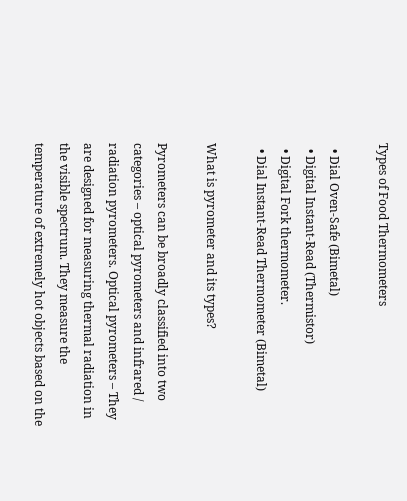Types of Food Thermometers

  • Dial Oven-Safe (Bimetal)
  • Digital Instant-Read (Thermistor)
  • Digital Fork thermometer.
  • Dial Instant-Read Thermometer (Bimetal)

What is pyrometer and its types?

Pyrometers can be broadly classified into two categories – optical pyrometers and infrared / radiation pyrometers. Optical pyrometers – They are designed for measuring thermal radiation in the visible spectrum. They measure the temperature of extremely hot objects based on the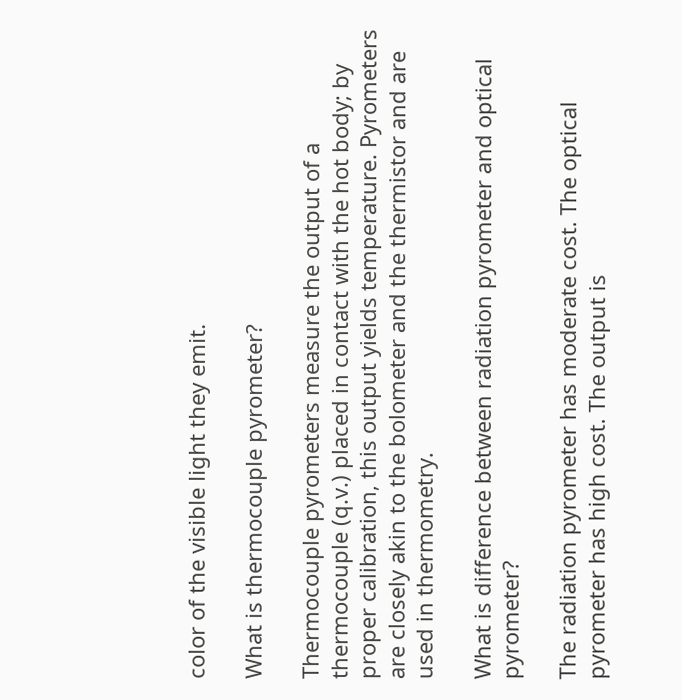color of the visible light they emit.

What is thermocouple pyrometer?

Thermocouple pyrometers measure the output of a thermocouple (q.v.) placed in contact with the hot body; by proper calibration, this output yields temperature. Pyrometers are closely akin to the bolometer and the thermistor and are used in thermometry.

What is difference between radiation pyrometer and optical pyrometer?

The radiation pyrometer has moderate cost. The optical pyrometer has high cost. The output is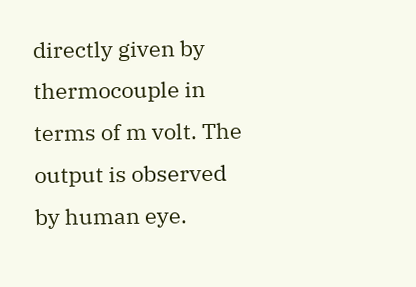directly given by thermocouple in terms of m volt. The output is observed by human eye.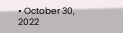• October 30, 2022